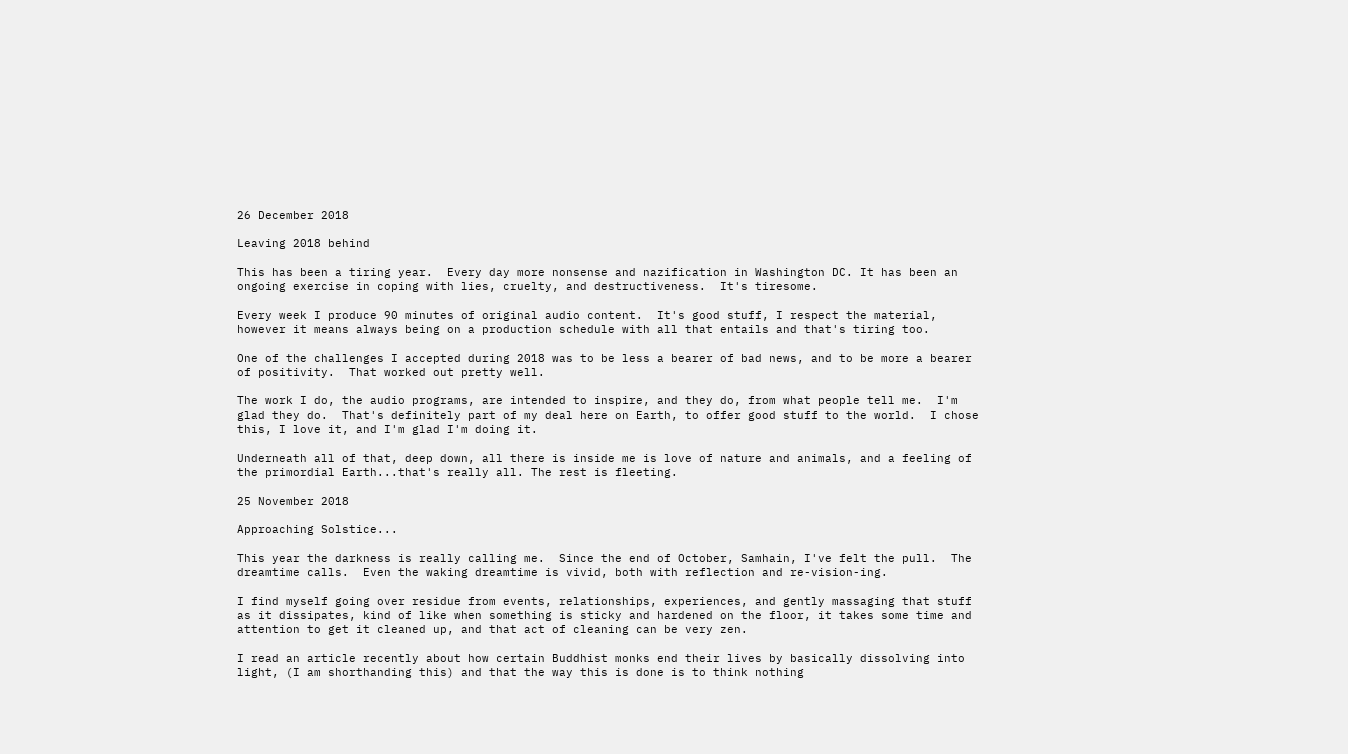26 December 2018

Leaving 2018 behind

This has been a tiring year.  Every day more nonsense and nazification in Washington DC. It has been an ongoing exercise in coping with lies, cruelty, and destructiveness.  It's tiresome.

Every week I produce 90 minutes of original audio content.  It's good stuff, I respect the material, however it means always being on a production schedule with all that entails and that's tiring too.

One of the challenges I accepted during 2018 was to be less a bearer of bad news, and to be more a bearer of positivity.  That worked out pretty well.

The work I do, the audio programs, are intended to inspire, and they do, from what people tell me.  I'm glad they do.  That's definitely part of my deal here on Earth, to offer good stuff to the world.  I chose this, I love it, and I'm glad I'm doing it.

Underneath all of that, deep down, all there is inside me is love of nature and animals, and a feeling of the primordial Earth...that's really all. The rest is fleeting.

25 November 2018

Approaching Solstice...

This year the darkness is really calling me.  Since the end of October, Samhain, I've felt the pull.  The dreamtime calls.  Even the waking dreamtime is vivid, both with reflection and re-vision-ing.

I find myself going over residue from events, relationships, experiences, and gently massaging that stuff as it dissipates, kind of like when something is sticky and hardened on the floor, it takes some time and attention to get it cleaned up, and that act of cleaning can be very zen.

I read an article recently about how certain Buddhist monks end their lives by basically dissolving into light, (I am shorthanding this) and that the way this is done is to think nothing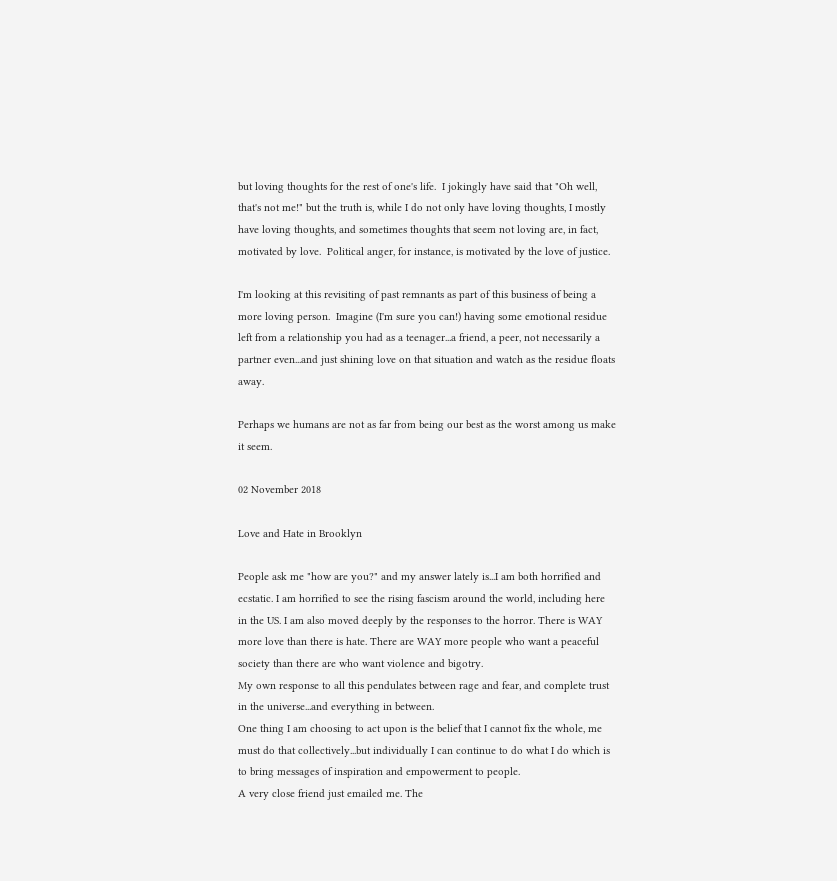but loving thoughts for the rest of one's life.  I jokingly have said that "Oh well, that's not me!" but the truth is, while I do not only have loving thoughts, I mostly have loving thoughts, and sometimes thoughts that seem not loving are, in fact, motivated by love.  Political anger, for instance, is motivated by the love of justice.

I'm looking at this revisiting of past remnants as part of this business of being a more loving person.  Imagine (I'm sure you can!) having some emotional residue left from a relationship you had as a teenager...a friend, a peer, not necessarily a partner even...and just shining love on that situation and watch as the residue floats away.

Perhaps we humans are not as far from being our best as the worst among us make it seem.

02 November 2018

Love and Hate in Brooklyn

People ask me "how are you?" and my answer lately is...I am both horrified and ecstatic. I am horrified to see the rising fascism around the world, including here in the US. I am also moved deeply by the responses to the horror. There is WAY more love than there is hate. There are WAY more people who want a peaceful society than there are who want violence and bigotry.
My own response to all this pendulates between rage and fear, and complete trust in the universe...and everything in between.
One thing I am choosing to act upon is the belief that I cannot fix the whole, me must do that collectively...but individually I can continue to do what I do which is to bring messages of inspiration and empowerment to people.
A very close friend just emailed me. The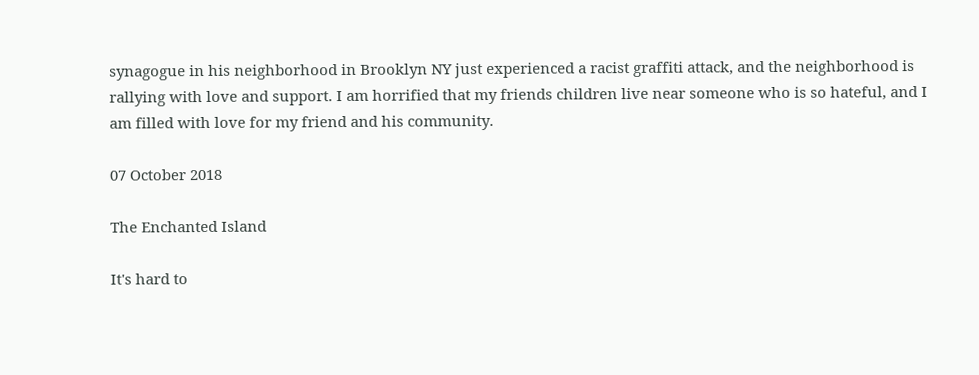synagogue in his neighborhood in Brooklyn NY just experienced a racist graffiti attack, and the neighborhood is rallying with love and support. I am horrified that my friends children live near someone who is so hateful, and I am filled with love for my friend and his community.

07 October 2018

The Enchanted Island

It's hard to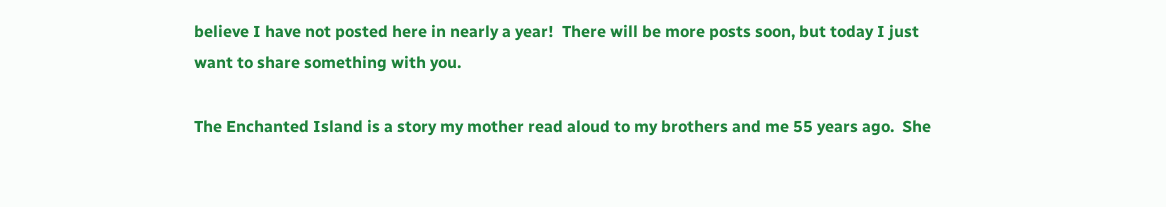believe I have not posted here in nearly a year!  There will be more posts soon, but today I just want to share something with you.

The Enchanted Island is a story my mother read aloud to my brothers and me 55 years ago.  She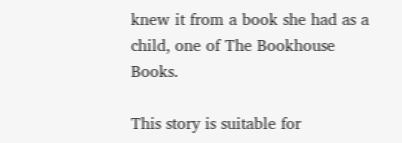knew it from a book she had as a child, one of The Bookhouse Books.

This story is suitable for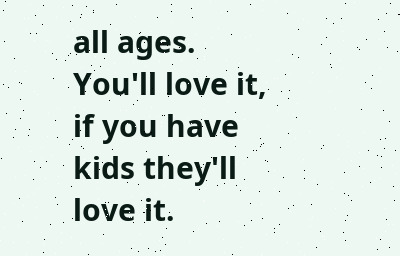all ages.  You'll love it, if you have kids they'll love it.